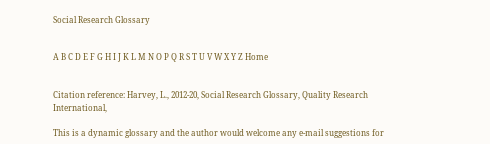Social Research Glossary


A B C D E F G H I J K L M N O P Q R S T U V W X Y Z Home


Citation reference: Harvey, L., 2012-20, Social Research Glossary, Quality Research International,

This is a dynamic glossary and the author would welcome any e-mail suggestions for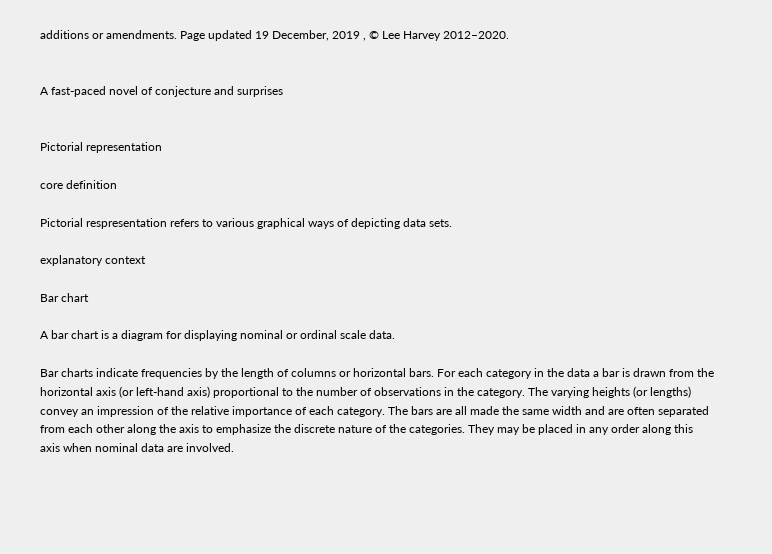additions or amendments. Page updated 19 December, 2019 , © Lee Harvey 2012–2020.


A fast-paced novel of conjecture and surprises


Pictorial representation

core definition

Pictorial respresentation refers to various graphical ways of depicting data sets.

explanatory context

Bar chart

A bar chart is a diagram for displaying nominal or ordinal scale data.

Bar charts indicate frequencies by the length of columns or horizontal bars. For each category in the data a bar is drawn from the horizontal axis (or left-hand axis) proportional to the number of observations in the category. The varying heights (or lengths) convey an impression of the relative importance of each category. The bars are all made the same width and are often separated from each other along the axis to emphasize the discrete nature of the categories. They may be placed in any order along this axis when nominal data are involved.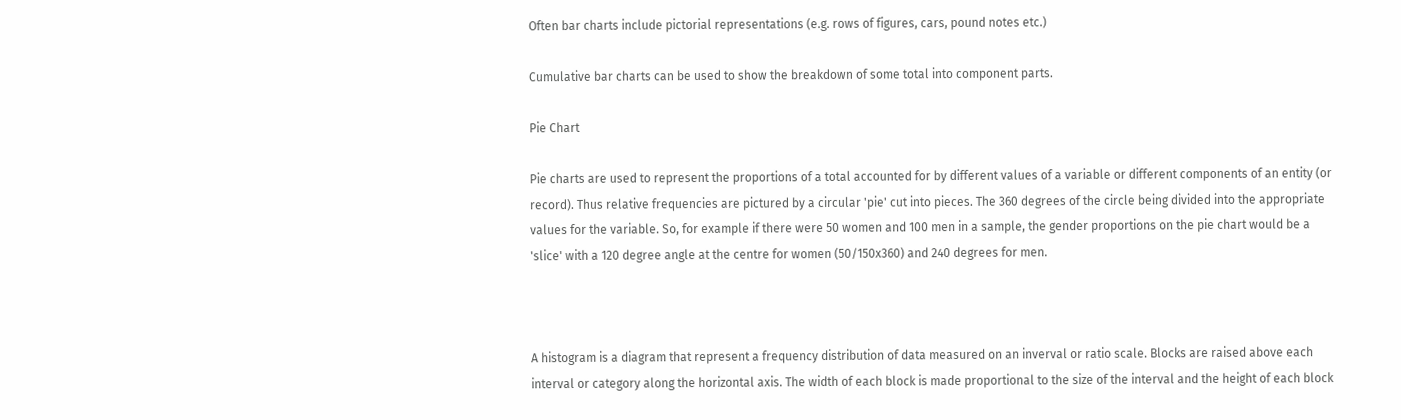Often bar charts include pictorial representations (e.g. rows of figures, cars, pound notes etc.)

Cumulative bar charts can be used to show the breakdown of some total into component parts.

Pie Chart

Pie charts are used to represent the proportions of a total accounted for by different values of a variable or different components of an entity (or record). Thus relative frequencies are pictured by a circular 'pie' cut into pieces. The 360 degrees of the circle being divided into the appropriate values for the variable. So, for example if there were 50 women and 100 men in a sample, the gender proportions on the pie chart would be a 'slice' with a 120 degree angle at the centre for women (50/150x360) and 240 degrees for men.



A histogram is a diagram that represent a frequency distribution of data measured on an inverval or ratio scale. Blocks are raised above each interval or category along the horizontal axis. The width of each block is made proportional to the size of the interval and the height of each block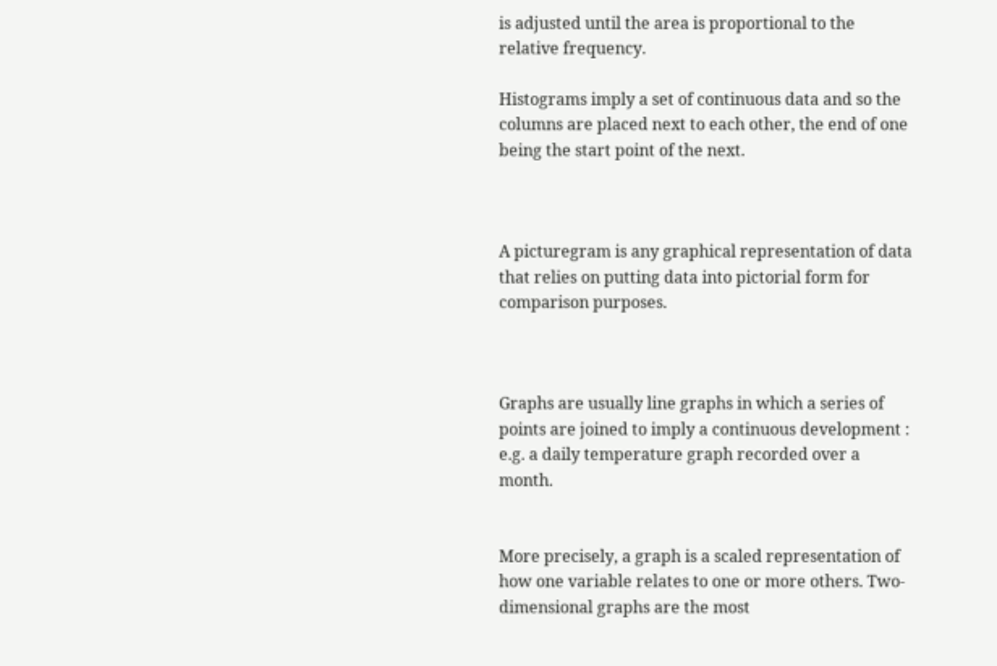is adjusted until the area is proportional to the relative frequency.

Histograms imply a set of continuous data and so the columns are placed next to each other, the end of one being the start point of the next.



A picturegram is any graphical representation of data that relies on putting data into pictorial form for comparison purposes.



Graphs are usually line graphs in which a series of points are joined to imply a continuous development : e.g. a daily temperature graph recorded over a month.


More precisely, a graph is a scaled representation of how one variable relates to one or more others. Two-dimensional graphs are the most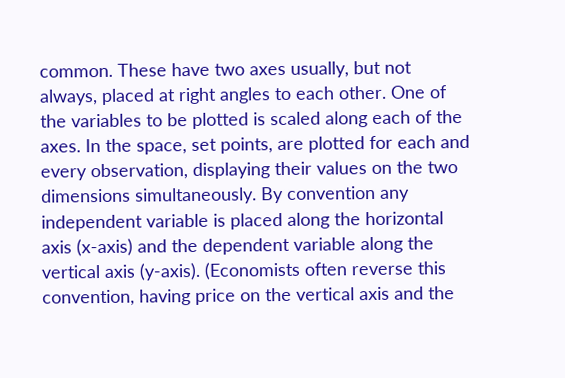common. These have two axes usually, but not always, placed at right angles to each other. One of the variables to be plotted is scaled along each of the axes. In the space, set points, are plotted for each and every observation, displaying their values on the two dimensions simultaneously. By convention any independent variable is placed along the horizontal axis (x-axis) and the dependent variable along the vertical axis (y-axis). (Economists often reverse this convention, having price on the vertical axis and the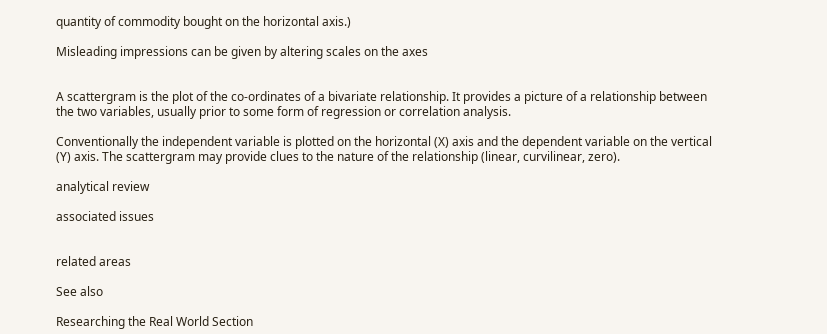quantity of commodity bought on the horizontal axis.)

Misleading impressions can be given by altering scales on the axes


A scattergram is the plot of the co-ordinates of a bivariate relationship. It provides a picture of a relationship between the two variables, usually prior to some form of regression or correlation analysis.

Conventionally the independent variable is plotted on the horizontal (X) axis and the dependent variable on the vertical (Y) axis. The scattergram may provide clues to the nature of the relationship (linear, curvilinear, zero).

analytical review

associated issues


related areas

See also

Researching the Real World Section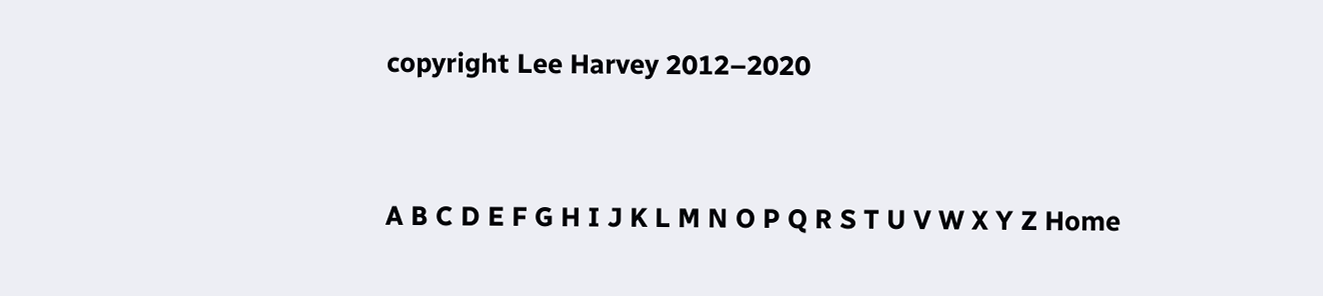copyright Lee Harvey 2012–2020


A B C D E F G H I J K L M N O P Q R S T U V W X Y Z Home